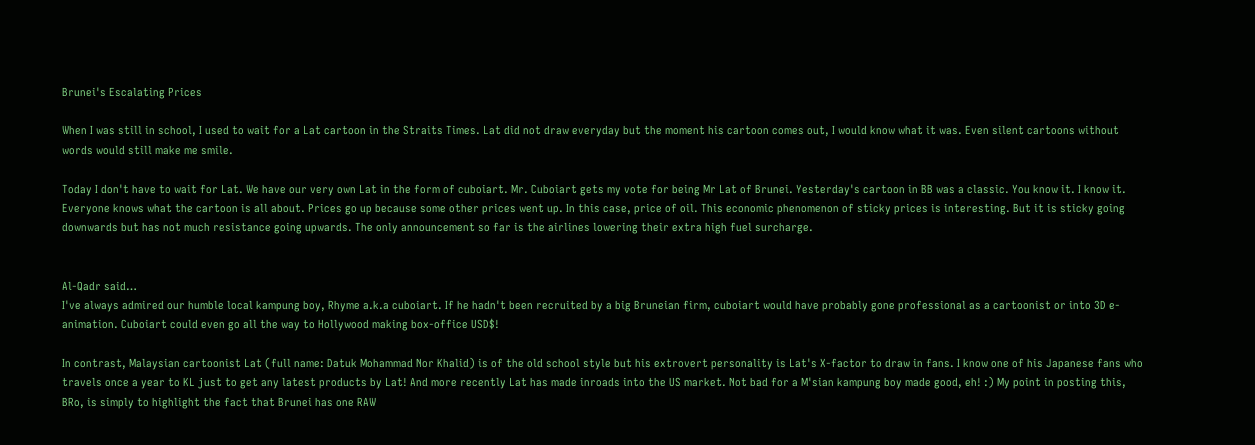Brunei's Escalating Prices

When I was still in school, I used to wait for a Lat cartoon in the Straits Times. Lat did not draw everyday but the moment his cartoon comes out, I would know what it was. Even silent cartoons without words would still make me smile.

Today I don't have to wait for Lat. We have our very own Lat in the form of cuboiart. Mr. Cuboiart gets my vote for being Mr Lat of Brunei. Yesterday's cartoon in BB was a classic. You know it. I know it. Everyone knows what the cartoon is all about. Prices go up because some other prices went up. In this case, price of oil. This economic phenomenon of sticky prices is interesting. But it is sticky going downwards but has not much resistance going upwards. The only announcement so far is the airlines lowering their extra high fuel surcharge.


Al-Qadr said…
I've always admired our humble local kampung boy, Rhyme a.k.a cuboiart. If he hadn't been recruited by a big Bruneian firm, cuboiart would have probably gone professional as a cartoonist or into 3D e-animation. Cuboiart could even go all the way to Hollywood making box-office USD$!

In contrast, Malaysian cartoonist Lat (full name: Datuk Mohammad Nor Khalid) is of the old school style but his extrovert personality is Lat's X-factor to draw in fans. I know one of his Japanese fans who travels once a year to KL just to get any latest products by Lat! And more recently Lat has made inroads into the US market. Not bad for a M'sian kampung boy made good, eh! :) My point in posting this, BRo, is simply to highlight the fact that Brunei has one RAW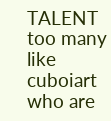TALENT too many like cuboiart who are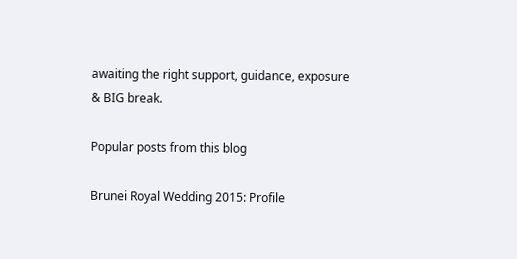awaiting the right support, guidance, exposure & BIG break.

Popular posts from this blog

Brunei Royal Wedding 2015: Profile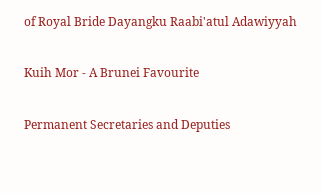of Royal Bride Dayangku Raabi'atul Adawiyyah

Kuih Mor - A Brunei Favourite

Permanent Secretaries and Deputies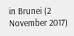in Brunei (2 November 2017)